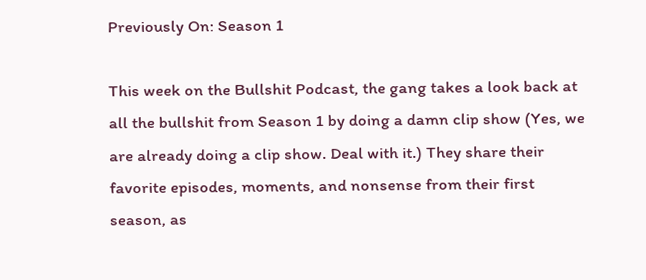Previously On: Season 1

This week on the Bullshit Podcast, the gang takes a look back at all the bullshit from Season 1 by doing a damn clip show (Yes, we are already doing a clip show. Deal with it.) They share their favorite episodes, moments, and nonsense from their first season, as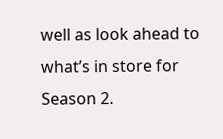well as look ahead to what’s in store for Season 2.